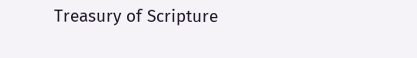Treasury of Scripture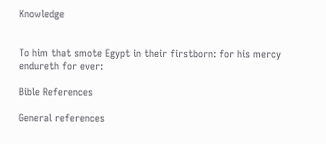Knowledge


To him that smote Egypt in their firstborn: for his mercy endureth for ever:

Bible References

General references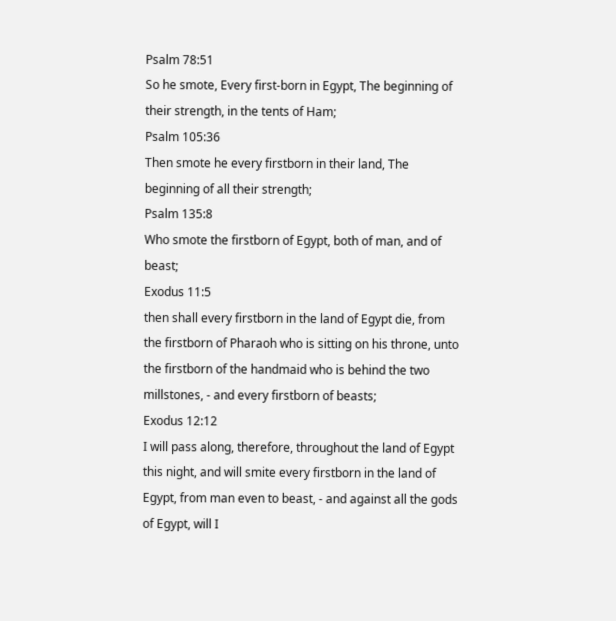Psalm 78:51
So he smote, Every first-born in Egypt, The beginning of their strength, in the tents of Ham;
Psalm 105:36
Then smote he every firstborn in their land, The beginning of all their strength;
Psalm 135:8
Who smote the firstborn of Egypt, both of man, and of beast;
Exodus 11:5
then shall every firstborn in the land of Egypt die, from the firstborn of Pharaoh who is sitting on his throne, unto the firstborn of the handmaid who is behind the two millstones, - and every firstborn of beasts;
Exodus 12:12
I will pass along, therefore, throughout the land of Egypt this night, and will smite every firstborn in the land of Egypt, from man even to beast, - and against all the gods of Egypt, will I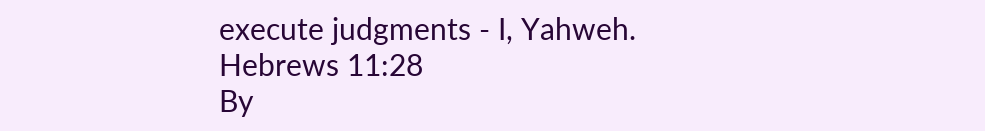execute judgments - I, Yahweh.
Hebrews 11:28
By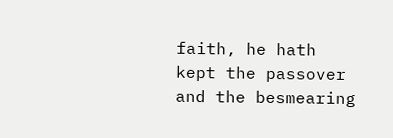faith, he hath kept the passover and the besmearing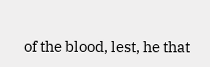of the blood, lest, he that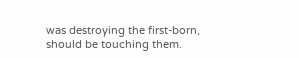was destroying the first-born, should be touching them.